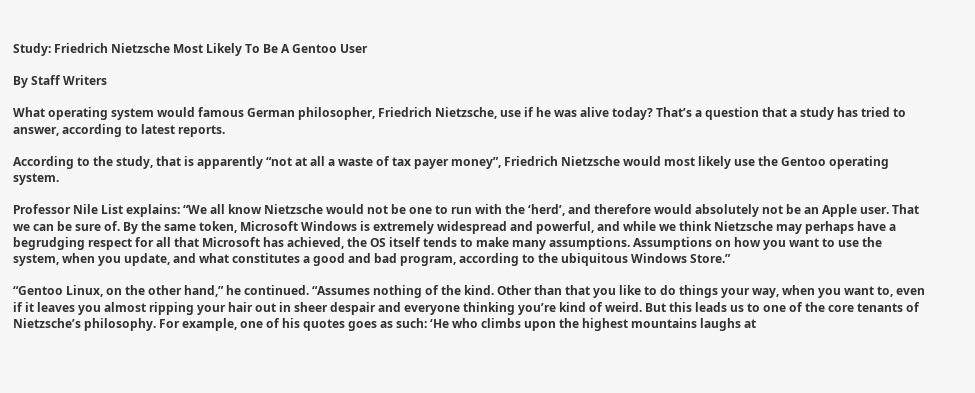Study: Friedrich Nietzsche Most Likely To Be A Gentoo User

By Staff Writers

What operating system would famous German philosopher, Friedrich Nietzsche, use if he was alive today? That’s a question that a study has tried to answer, according to latest reports.

According to the study, that is apparently “not at all a waste of tax payer money”, Friedrich Nietzsche would most likely use the Gentoo operating system.

Professor Nile List explains: “We all know Nietzsche would not be one to run with the ‘herd’, and therefore would absolutely not be an Apple user. That we can be sure of. By the same token, Microsoft Windows is extremely widespread and powerful, and while we think Nietzsche may perhaps have a begrudging respect for all that Microsoft has achieved, the OS itself tends to make many assumptions. Assumptions on how you want to use the system, when you update, and what constitutes a good and bad program, according to the ubiquitous Windows Store.”

“Gentoo Linux, on the other hand,” he continued. “Assumes nothing of the kind. Other than that you like to do things your way, when you want to, even if it leaves you almost ripping your hair out in sheer despair and everyone thinking you’re kind of weird. But this leads us to one of the core tenants of Nietzsche’s philosophy. For example, one of his quotes goes as such: ‘He who climbs upon the highest mountains laughs at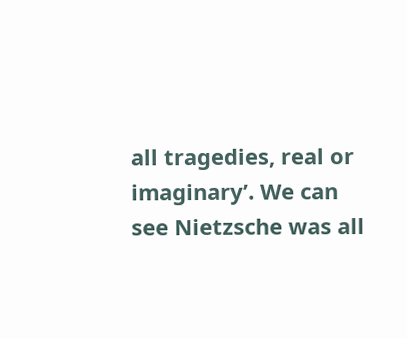all tragedies, real or imaginary’. We can see Nietzsche was all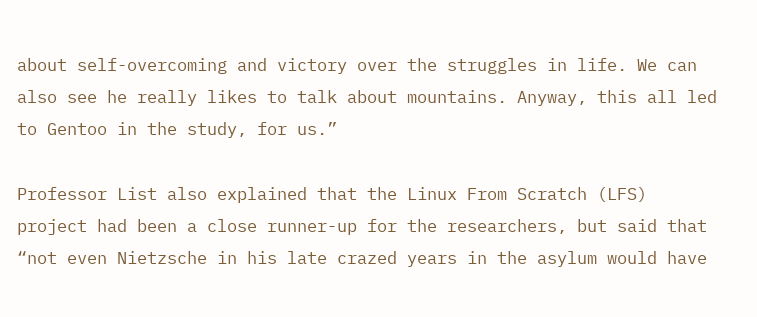about self-overcoming and victory over the struggles in life. We can also see he really likes to talk about mountains. Anyway, this all led to Gentoo in the study, for us.”

Professor List also explained that the Linux From Scratch (LFS) project had been a close runner-up for the researchers, but said that “not even Nietzsche in his late crazed years in the asylum would have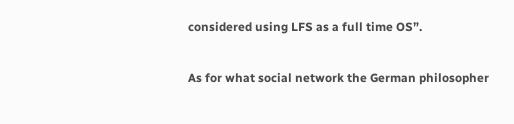considered using LFS as a full time OS”.

As for what social network the German philosopher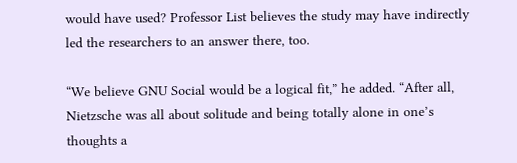would have used? Professor List believes the study may have indirectly led the researchers to an answer there, too.

“We believe GNU Social would be a logical fit,” he added. “After all, Nietzsche was all about solitude and being totally alone in one’s thoughts a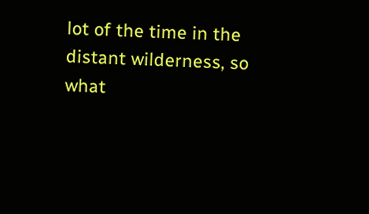lot of the time in the distant wilderness, so what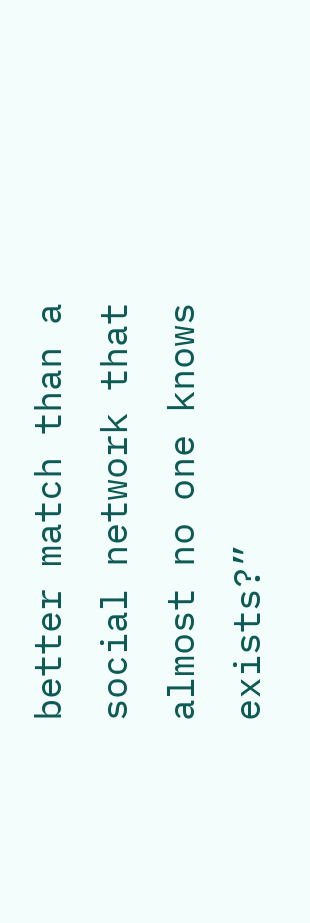better match than a social network that almost no one knows exists?”